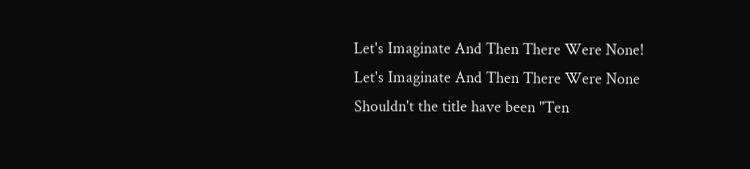Let's Imaginate And Then There Were None!
Let's Imaginate And Then There Were None
Shouldn't the title have been "Ten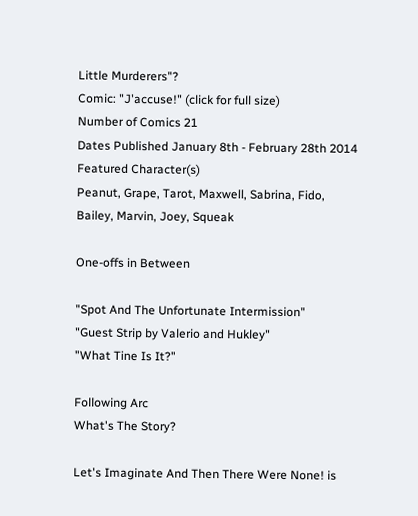Little Murderers"?
Comic: "J'accuse!" (click for full size)
Number of Comics 21
Dates Published January 8th - February 28th 2014
Featured Character(s)
Peanut, Grape, Tarot, Maxwell, Sabrina, Fido, Bailey, Marvin, Joey, Squeak

One-offs in Between

"Spot And The Unfortunate Intermission"
"Guest Strip by Valerio and Hukley"
"What Tine Is It?"

Following Arc
What's The Story?

Let's Imaginate And Then There Were None! is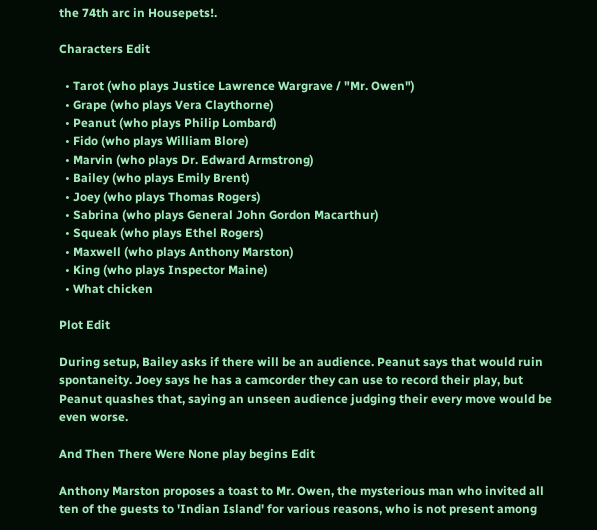the 74th arc in Housepets!.

Characters Edit

  • Tarot (who plays Justice Lawrence Wargrave / "Mr. Owen")
  • Grape (who plays Vera Claythorne)
  • Peanut (who plays Philip Lombard)
  • Fido (who plays William Blore)
  • Marvin (who plays Dr. Edward Armstrong)
  • Bailey (who plays Emily Brent)
  • Joey (who plays Thomas Rogers)
  • Sabrina (who plays General John Gordon Macarthur)
  • Squeak (who plays Ethel Rogers)
  • Maxwell (who plays Anthony Marston)
  • King (who plays Inspector Maine)
  • What chicken

Plot Edit

During setup, Bailey asks if there will be an audience. Peanut says that would ruin spontaneity. Joey says he has a camcorder they can use to record their play, but Peanut quashes that, saying an unseen audience judging their every move would be even worse.

And Then There Were None play begins Edit

Anthony Marston proposes a toast to Mr. Owen, the mysterious man who invited all ten of the guests to 'Indian Island' for various reasons, who is not present among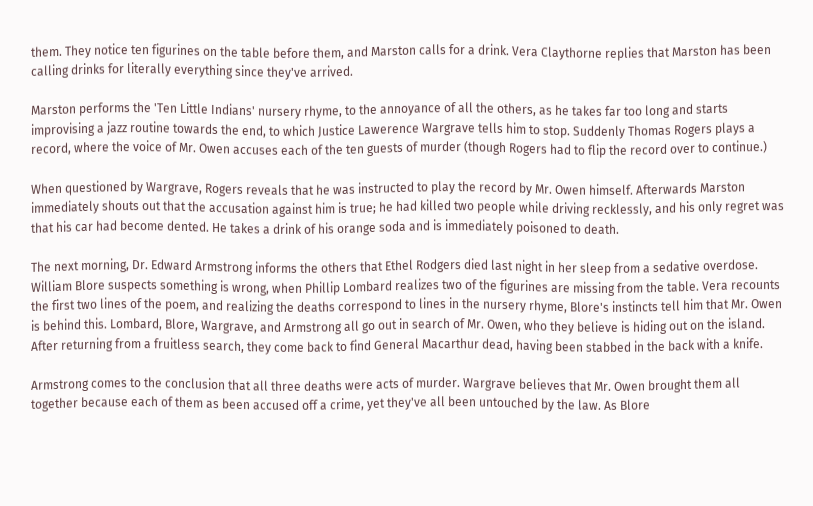them. They notice ten figurines on the table before them, and Marston calls for a drink. Vera Claythorne replies that Marston has been calling drinks for literally everything since they've arrived.

Marston performs the 'Ten Little Indians' nursery rhyme, to the annoyance of all the others, as he takes far too long and starts improvising a jazz routine towards the end, to which Justice Lawerence Wargrave tells him to stop. Suddenly Thomas Rogers plays a record, where the voice of Mr. Owen accuses each of the ten guests of murder (though Rogers had to flip the record over to continue.)

When questioned by Wargrave, Rogers reveals that he was instructed to play the record by Mr. Owen himself. Afterwards Marston immediately shouts out that the accusation against him is true; he had killed two people while driving recklessly, and his only regret was that his car had become dented. He takes a drink of his orange soda and is immediately poisoned to death.

The next morning, Dr. Edward Armstrong informs the others that Ethel Rodgers died last night in her sleep from a sedative overdose. William Blore suspects something is wrong, when Phillip Lombard realizes two of the figurines are missing from the table. Vera recounts the first two lines of the poem, and realizing the deaths correspond to lines in the nursery rhyme, Blore's instincts tell him that Mr. Owen is behind this. Lombard, Blore, Wargrave, and Armstrong all go out in search of Mr. Owen, who they believe is hiding out on the island. After returning from a fruitless search, they come back to find General Macarthur dead, having been stabbed in the back with a knife.

Armstrong comes to the conclusion that all three deaths were acts of murder. Wargrave believes that Mr. Owen brought them all together because each of them as been accused off a crime, yet they've all been untouched by the law. As Blore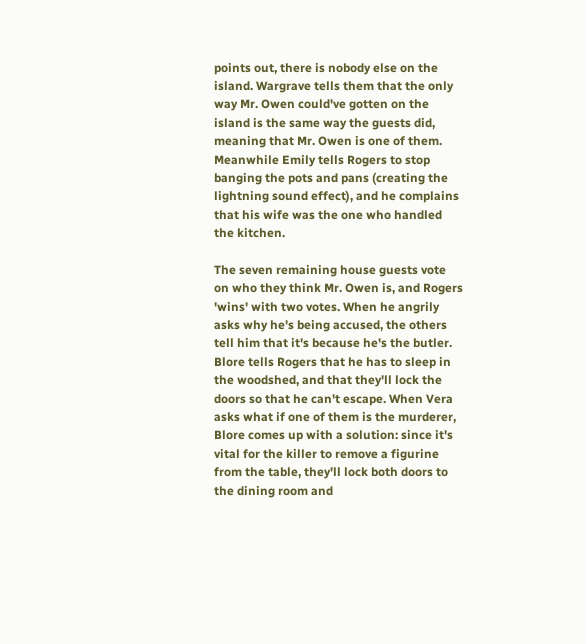points out, there is nobody else on the island. Wargrave tells them that the only way Mr. Owen could've gotten on the island is the same way the guests did, meaning that Mr. Owen is one of them. Meanwhile Emily tells Rogers to stop banging the pots and pans (creating the lightning sound effect), and he complains that his wife was the one who handled the kitchen.

The seven remaining house guests vote on who they think Mr. Owen is, and Rogers 'wins' with two votes. When he angrily asks why he's being accused, the others tell him that it's because he's the butler. Blore tells Rogers that he has to sleep in the woodshed, and that they'll lock the doors so that he can't escape. When Vera asks what if one of them is the murderer, Blore comes up with a solution: since it's vital for the killer to remove a figurine from the table, they'll lock both doors to the dining room and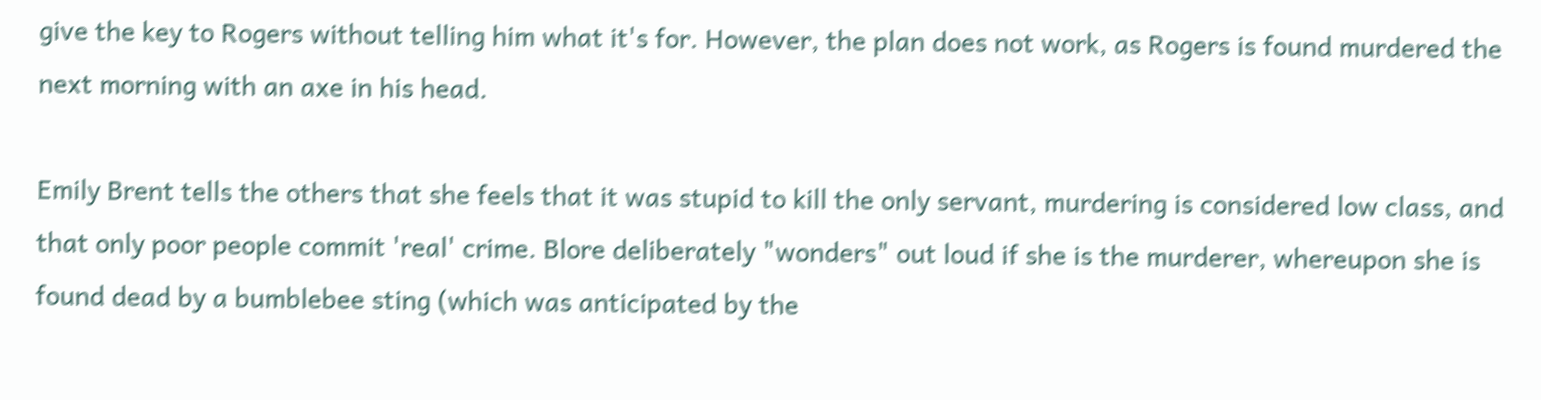give the key to Rogers without telling him what it's for. However, the plan does not work, as Rogers is found murdered the next morning with an axe in his head.

Emily Brent tells the others that she feels that it was stupid to kill the only servant, murdering is considered low class, and that only poor people commit 'real' crime. Blore deliberately "wonders" out loud if she is the murderer, whereupon she is found dead by a bumblebee sting (which was anticipated by the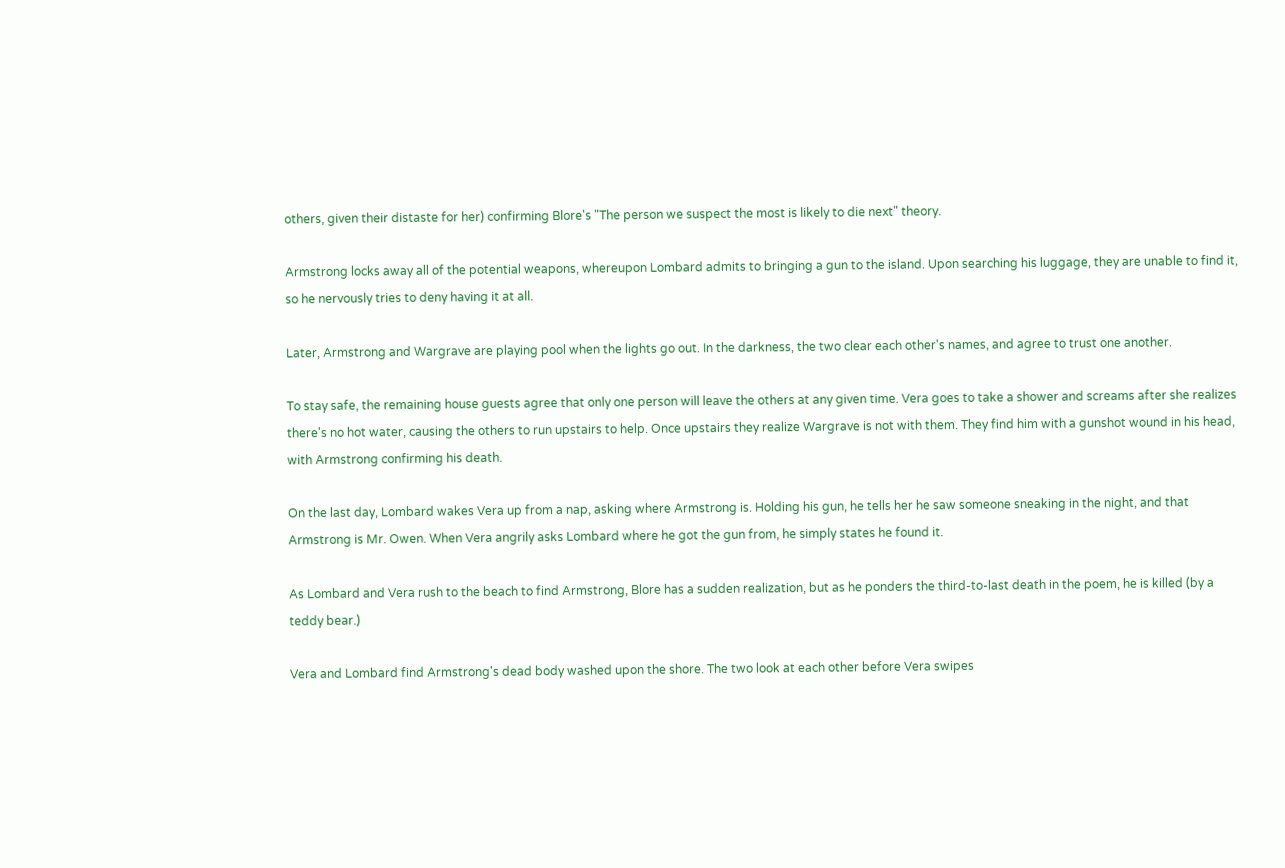others, given their distaste for her) confirming Blore's "The person we suspect the most is likely to die next" theory.

Armstrong locks away all of the potential weapons, whereupon Lombard admits to bringing a gun to the island. Upon searching his luggage, they are unable to find it, so he nervously tries to deny having it at all.

Later, Armstrong and Wargrave are playing pool when the lights go out. In the darkness, the two clear each other's names, and agree to trust one another.

To stay safe, the remaining house guests agree that only one person will leave the others at any given time. Vera goes to take a shower and screams after she realizes there's no hot water, causing the others to run upstairs to help. Once upstairs they realize Wargrave is not with them. They find him with a gunshot wound in his head, with Armstrong confirming his death.

On the last day, Lombard wakes Vera up from a nap, asking where Armstrong is. Holding his gun, he tells her he saw someone sneaking in the night, and that Armstrong is Mr. Owen. When Vera angrily asks Lombard where he got the gun from, he simply states he found it.

As Lombard and Vera rush to the beach to find Armstrong, Blore has a sudden realization, but as he ponders the third-to-last death in the poem, he is killed (by a teddy bear.)

Vera and Lombard find Armstrong's dead body washed upon the shore. The two look at each other before Vera swipes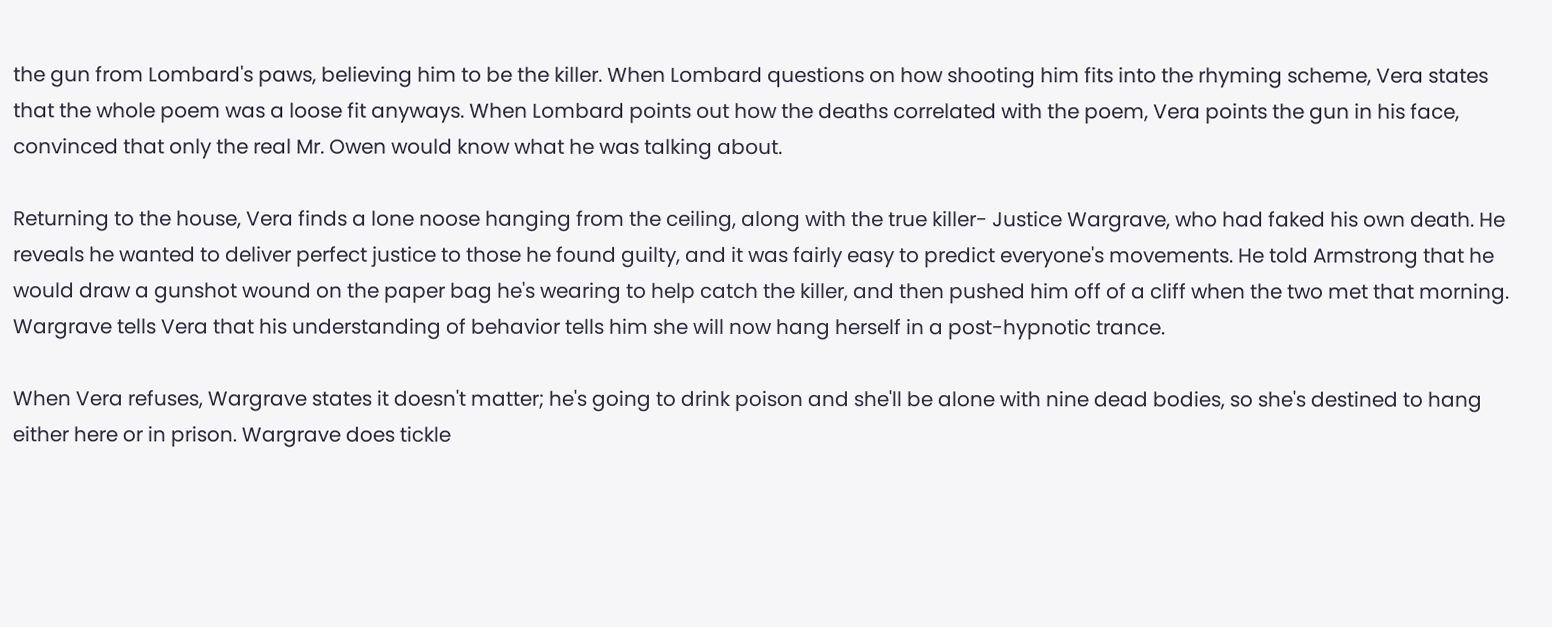the gun from Lombard's paws, believing him to be the killer. When Lombard questions on how shooting him fits into the rhyming scheme, Vera states that the whole poem was a loose fit anyways. When Lombard points out how the deaths correlated with the poem, Vera points the gun in his face, convinced that only the real Mr. Owen would know what he was talking about.

Returning to the house, Vera finds a lone noose hanging from the ceiling, along with the true killer- Justice Wargrave, who had faked his own death. He reveals he wanted to deliver perfect justice to those he found guilty, and it was fairly easy to predict everyone's movements. He told Armstrong that he would draw a gunshot wound on the paper bag he's wearing to help catch the killer, and then pushed him off of a cliff when the two met that morning. Wargrave tells Vera that his understanding of behavior tells him she will now hang herself in a post-hypnotic trance.

When Vera refuses, Wargrave states it doesn't matter; he's going to drink poison and she'll be alone with nine dead bodies, so she's destined to hang either here or in prison. Wargrave does tickle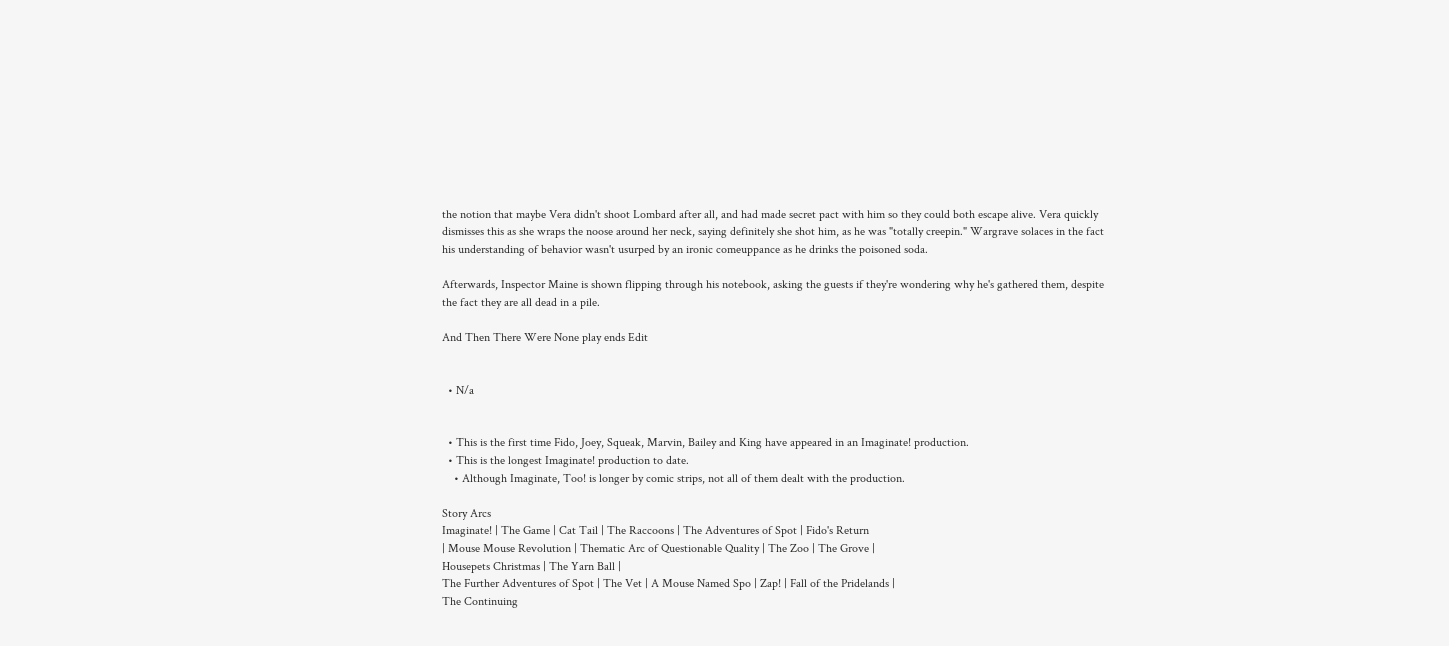the notion that maybe Vera didn't shoot Lombard after all, and had made secret pact with him so they could both escape alive. Vera quickly dismisses this as she wraps the noose around her neck, saying definitely she shot him, as he was "totally creepin." Wargrave solaces in the fact his understanding of behavior wasn't usurped by an ironic comeuppance as he drinks the poisoned soda.

Afterwards, Inspector Maine is shown flipping through his notebook, asking the guests if they're wondering why he's gathered them, despite the fact they are all dead in a pile.

And Then There Were None play ends Edit


  • N/a


  • This is the first time Fido, Joey, Squeak, Marvin, Bailey and King have appeared in an Imaginate! production.
  • This is the longest Imaginate! production to date.
    • Although Imaginate, Too! is longer by comic strips, not all of them dealt with the production.

Story Arcs
Imaginate! | The Game | Cat Tail | The Raccoons | The Adventures of Spot | Fido's Return
| Mouse Mouse Revolution | Thematic Arc of Questionable Quality | The Zoo | The Grove |
Housepets Christmas | The Yarn Ball |
The Further Adventures of Spot | The Vet | A Mouse Named Spo | Zap! | Fall of the Pridelands |
The Continuing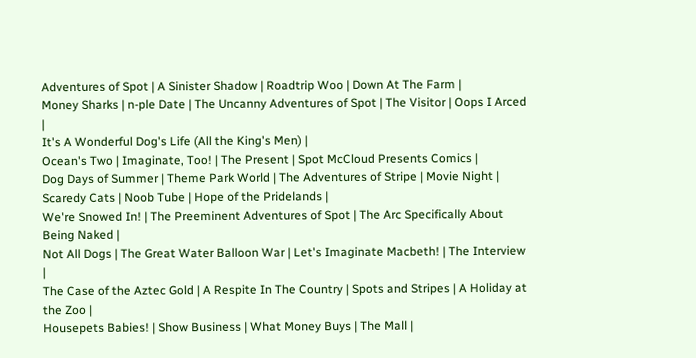Adventures of Spot | A Sinister Shadow | Roadtrip Woo | Down At The Farm |
Money Sharks | n-ple Date | The Uncanny Adventures of Spot | The Visitor | Oops I Arced |
It's A Wonderful Dog's Life (All the King's Men) |
Ocean's Two | Imaginate, Too! | The Present | Spot McCloud Presents Comics |
Dog Days of Summer | Theme Park World | The Adventures of Stripe | Movie Night |
Scaredy Cats | Noob Tube | Hope of the Pridelands |
We're Snowed In! | The Preeminent Adventures of Spot | The Arc Specifically About Being Naked |
Not All Dogs | The Great Water Balloon War | Let's Imaginate Macbeth! | The Interview |
The Case of the Aztec Gold | A Respite In The Country | Spots and Stripes | A Holiday at the Zoo |
Housepets Babies! | Show Business | What Money Buys | The Mall |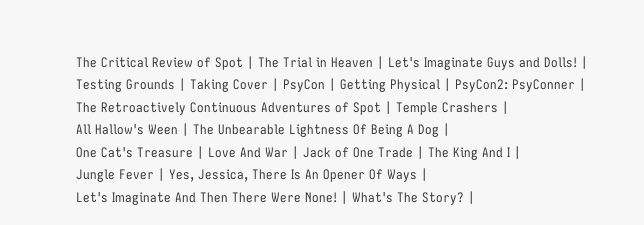The Critical Review of Spot | The Trial in Heaven | Let's Imaginate Guys and Dolls! |
Testing Grounds | Taking Cover | PsyCon | Getting Physical | PsyCon2: PsyConner |
The Retroactively Continuous Adventures of Spot | Temple Crashers |
All Hallow's Ween | The Unbearable Lightness Of Being A Dog |
One Cat's Treasure | Love And War | Jack of One Trade | The King And I |
Jungle Fever | Yes, Jessica, There Is An Opener Of Ways |
Let's Imaginate And Then There Were None! | What's The Story? |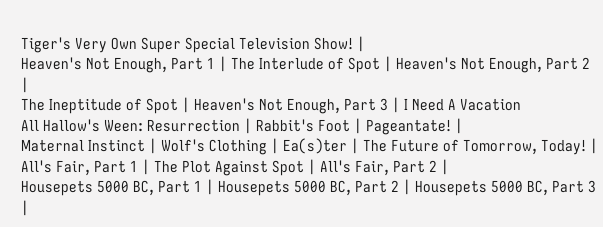Tiger's Very Own Super Special Television Show! |
Heaven's Not Enough, Part 1 | The Interlude of Spot | Heaven's Not Enough, Part 2 |
The Ineptitude of Spot | Heaven's Not Enough, Part 3 | I Need A Vacation
All Hallow's Ween: Resurrection | Rabbit's Foot | Pageantate! |
Maternal Instinct | Wolf's Clothing | Ea(s)ter | The Future of Tomorrow, Today! |
All's Fair, Part 1 | The Plot Against Spot | All's Fair, Part 2 |
Housepets 5000 BC, Part 1 | Housepets 5000 BC, Part 2 | Housepets 5000 BC, Part 3 |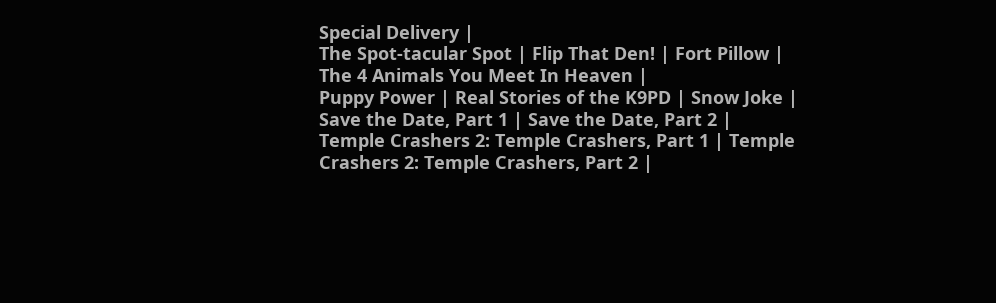Special Delivery |
The Spot-tacular Spot | Flip That Den! | Fort Pillow |
The 4 Animals You Meet In Heaven |
Puppy Power | Real Stories of the K9PD | Snow Joke |
Save the Date, Part 1 | Save the Date, Part 2 |
Temple Crashers 2: Temple Crashers, Part 1 | Temple Crashers 2: Temple Crashers, Part 2 |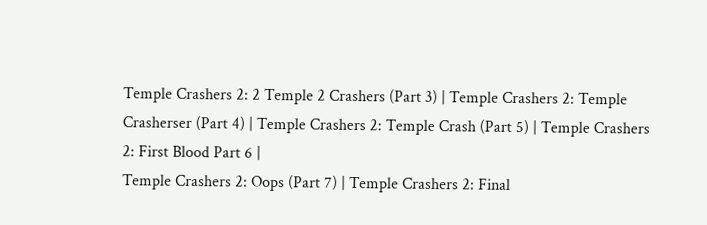Temple Crashers 2: 2 Temple 2 Crashers (Part 3) | Temple Crashers 2: Temple Crasherser (Part 4) | Temple Crashers 2: Temple Crash (Part 5) | Temple Crashers 2: First Blood Part 6 |
Temple Crashers 2: Oops (Part 7) | Temple Crashers 2: Final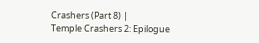Crashers (Part 8) |
Temple Crashers 2: Epilogue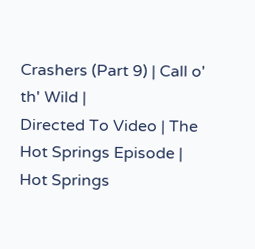Crashers (Part 9) | Call o' th' Wild |
Directed To Video | The Hot Springs Episode | Hot Springs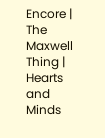Encore |
The Maxwell Thing | Hearts and Minds